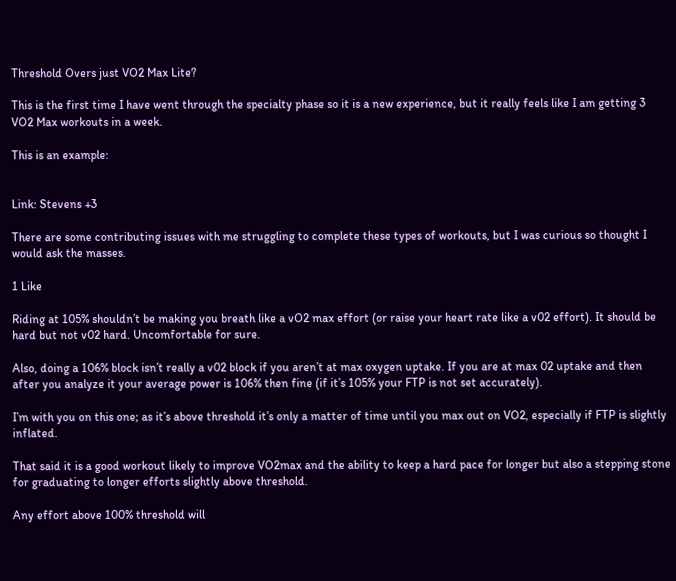Threshold Overs just VO2 Max Lite?

This is the first time I have went through the specialty phase so it is a new experience, but it really feels like I am getting 3 VO2 Max workouts in a week.

This is an example:


Link: Stevens +3

There are some contributing issues with me struggling to complete these types of workouts, but I was curious so thought I would ask the masses.

1 Like

Riding at 105% shouldn’t be making you breath like a vO2 max effort (or raise your heart rate like a v02 effort). It should be hard but not v02 hard. Uncomfortable for sure.

Also, doing a 106% block isn’t really a v02 block if you aren’t at max oxygen uptake. If you are at max 02 uptake and then after you analyze it your average power is 106% then fine (if it’s 105% your FTP is not set accurately).

I’m with you on this one; as it’s above threshold it’s only a matter of time until you max out on VO2, especially if FTP is slightly inflated.

That said it is a good workout likely to improve VO2max and the ability to keep a hard pace for longer but also a stepping stone for graduating to longer efforts slightly above threshold.

Any effort above 100% threshold will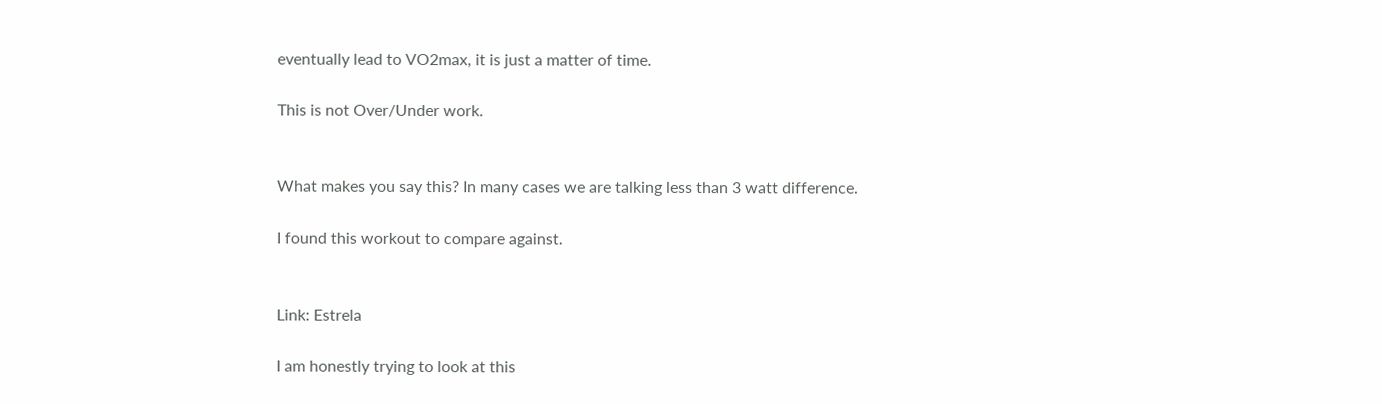eventually lead to VO2max, it is just a matter of time.

This is not Over/Under work.


What makes you say this? In many cases we are talking less than 3 watt difference.

I found this workout to compare against.


Link: Estrela

I am honestly trying to look at this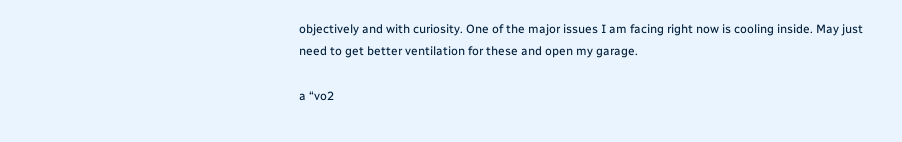objectively and with curiosity. One of the major issues I am facing right now is cooling inside. May just need to get better ventilation for these and open my garage.

a “vo2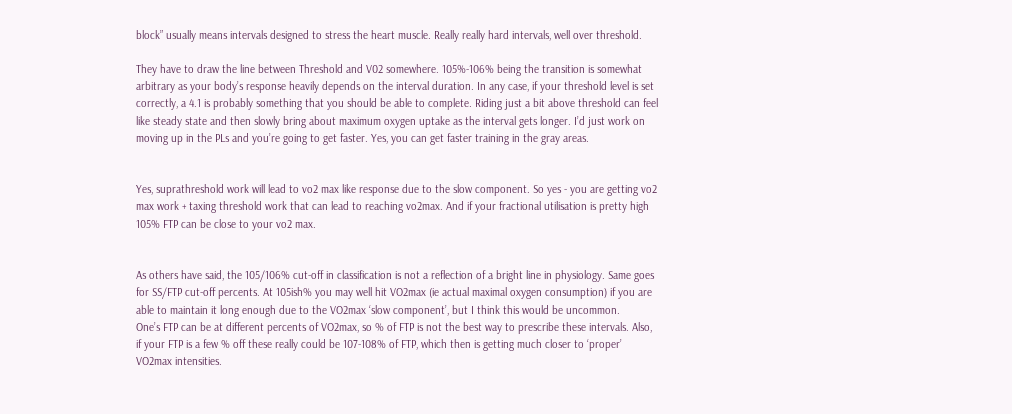block” usually means intervals designed to stress the heart muscle. Really really hard intervals, well over threshold.

They have to draw the line between Threshold and V02 somewhere. 105%-106% being the transition is somewhat arbitrary as your body’s response heavily depends on the interval duration. In any case, if your threshold level is set correctly, a 4.1 is probably something that you should be able to complete. Riding just a bit above threshold can feel like steady state and then slowly bring about maximum oxygen uptake as the interval gets longer. I’d just work on moving up in the PLs and you’re going to get faster. Yes, you can get faster training in the gray areas.


Yes, suprathreshold work will lead to vo2 max like response due to the slow component. So yes - you are getting vo2 max work + taxing threshold work that can lead to reaching vo2max. And if your fractional utilisation is pretty high 105% FTP can be close to your vo2 max.


As others have said, the 105/106% cut-off in classification is not a reflection of a bright line in physiology. Same goes for SS/FTP cut-off percents. At 105ish% you may well hit VO2max (ie actual maximal oxygen consumption) if you are able to maintain it long enough due to the VO2max ‘slow component’, but I think this would be uncommon.
One’s FTP can be at different percents of VO2max, so % of FTP is not the best way to prescribe these intervals. Also, if your FTP is a few % off these really could be 107-108% of FTP, which then is getting much closer to ‘proper’ VO2max intensities.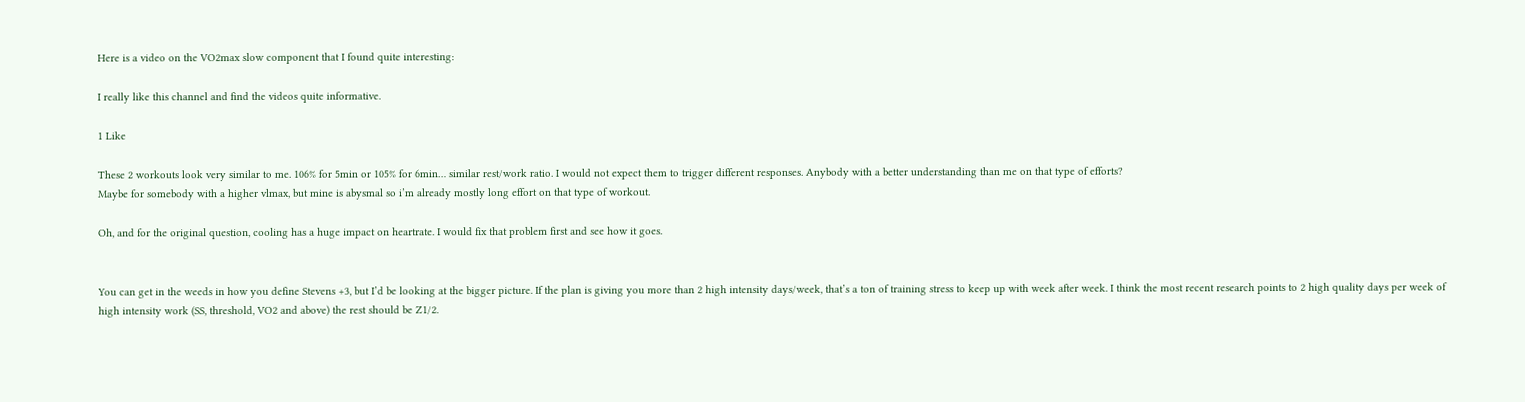Here is a video on the VO2max slow component that I found quite interesting:

I really like this channel and find the videos quite informative.

1 Like

These 2 workouts look very similar to me. 106% for 5min or 105% for 6min… similar rest/work ratio. I would not expect them to trigger different responses. Anybody with a better understanding than me on that type of efforts?
Maybe for somebody with a higher vlmax, but mine is abysmal so i’m already mostly long effort on that type of workout.

Oh, and for the original question, cooling has a huge impact on heartrate. I would fix that problem first and see how it goes.


You can get in the weeds in how you define Stevens +3, but I’d be looking at the bigger picture. If the plan is giving you more than 2 high intensity days/week, that’s a ton of training stress to keep up with week after week. I think the most recent research points to 2 high quality days per week of high intensity work (SS, threshold, VO2 and above) the rest should be Z1/2.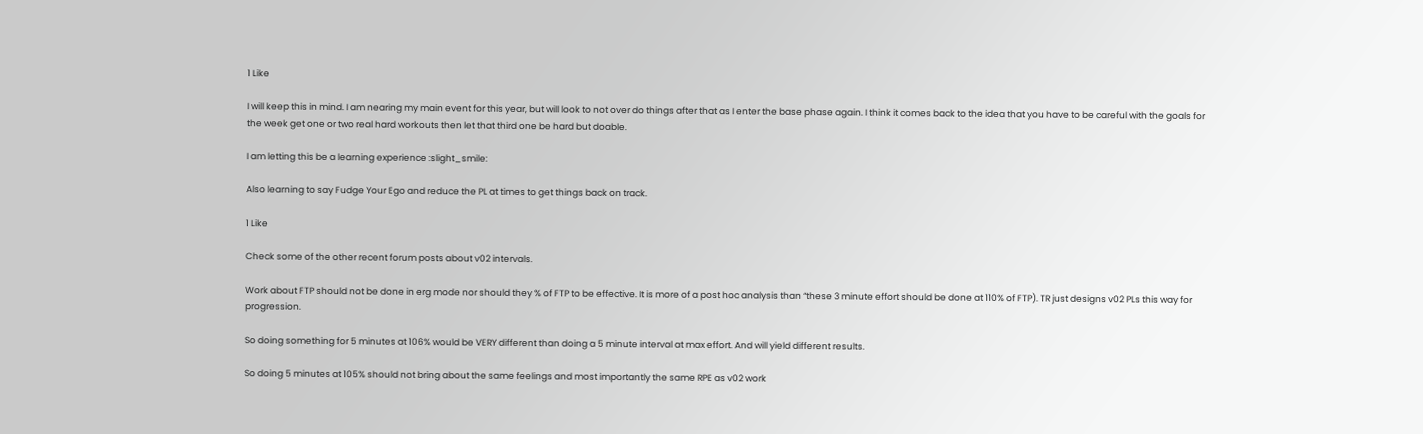1 Like

I will keep this in mind. I am nearing my main event for this year, but will look to not over do things after that as I enter the base phase again. I think it comes back to the idea that you have to be careful with the goals for the week get one or two real hard workouts then let that third one be hard but doable.

I am letting this be a learning experience :slight_smile:

Also learning to say Fudge Your Ego and reduce the PL at times to get things back on track.

1 Like

Check some of the other recent forum posts about v02 intervals.

Work about FTP should not be done in erg mode nor should they % of FTP to be effective. It is more of a post hoc analysis than “these 3 minute effort should be done at 110% of FTP). TR just designs v02 PLs this way for progression.

So doing something for 5 minutes at 106% would be VERY different than doing a 5 minute interval at max effort. And will yield different results.

So doing 5 minutes at 105% should not bring about the same feelings and most importantly the same RPE as v02 work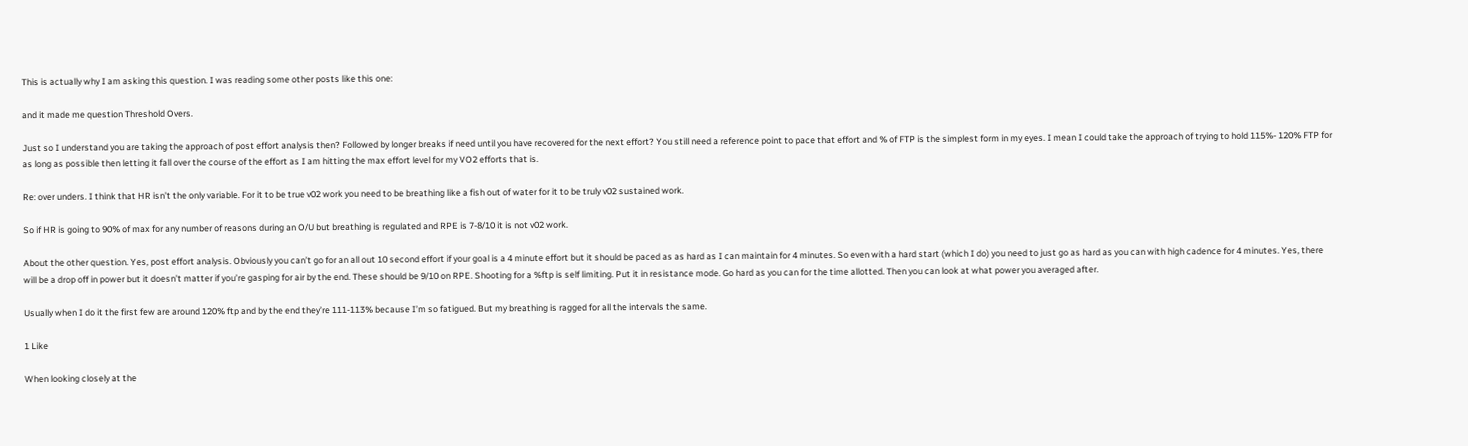This is actually why I am asking this question. I was reading some other posts like this one:

and it made me question Threshold Overs.

Just so I understand you are taking the approach of post effort analysis then? Followed by longer breaks if need until you have recovered for the next effort? You still need a reference point to pace that effort and % of FTP is the simplest form in my eyes. I mean I could take the approach of trying to hold 115%- 120% FTP for as long as possible then letting it fall over the course of the effort as I am hitting the max effort level for my VO2 efforts that is.

Re: over unders. I think that HR isn’t the only variable. For it to be true v02 work you need to be breathing like a fish out of water for it to be truly v02 sustained work.

So if HR is going to 90% of max for any number of reasons during an O/U but breathing is regulated and RPE is 7-8/10 it is not v02 work.

About the other question. Yes, post effort analysis. Obviously you can’t go for an all out 10 second effort if your goal is a 4 minute effort but it should be paced as as hard as I can maintain for 4 minutes. So even with a hard start (which I do) you need to just go as hard as you can with high cadence for 4 minutes. Yes, there will be a drop off in power but it doesn’t matter if you’re gasping for air by the end. These should be 9/10 on RPE. Shooting for a %ftp is self limiting. Put it in resistance mode. Go hard as you can for the time allotted. Then you can look at what power you averaged after.

Usually when I do it the first few are around 120% ftp and by the end they’re 111-113% because I’m so fatigued. But my breathing is ragged for all the intervals the same.

1 Like

When looking closely at the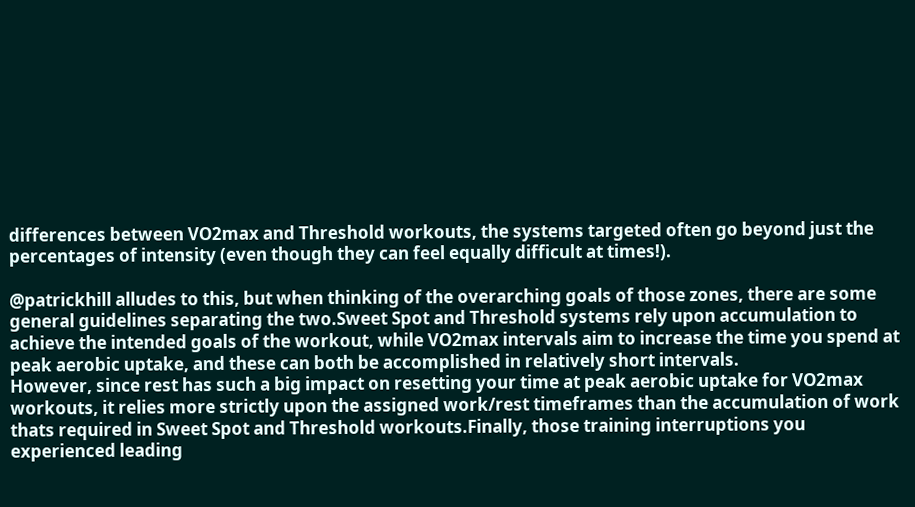differences between VO2max and Threshold workouts, the systems targeted often go beyond just the percentages of intensity (even though they can feel equally difficult at times!).

@patrickhill alludes to this, but when thinking of the overarching goals of those zones, there are some general guidelines separating the two.Sweet Spot and Threshold systems rely upon accumulation to achieve the intended goals of the workout, while VO2max intervals aim to increase the time you spend at peak aerobic uptake, and these can both be accomplished in relatively short intervals.
However, since rest has such a big impact on resetting your time at peak aerobic uptake for VO2max workouts, it relies more strictly upon the assigned work/rest timeframes than the accumulation of work thats required in Sweet Spot and Threshold workouts.Finally, those training interruptions you experienced leading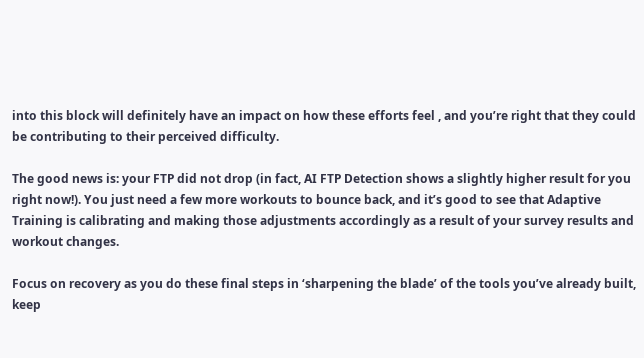into this block will definitely have an impact on how these efforts feel , and you’re right that they could be contributing to their perceived difficulty.

The good news is: your FTP did not drop (in fact, AI FTP Detection shows a slightly higher result for you right now!). You just need a few more workouts to bounce back, and it’s good to see that Adaptive Training is calibrating and making those adjustments accordingly as a result of your survey results and workout changes.

Focus on recovery as you do these final steps in ‘sharpening the blade’ of the tools you’ve already built, keep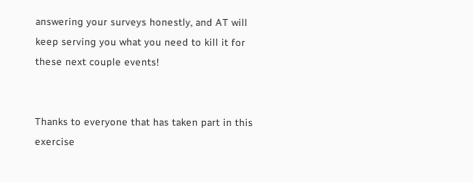answering your surveys honestly, and AT will keep serving you what you need to kill it for these next couple events!


Thanks to everyone that has taken part in this exercise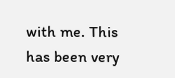with me. This has been very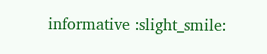informative :slight_smile: